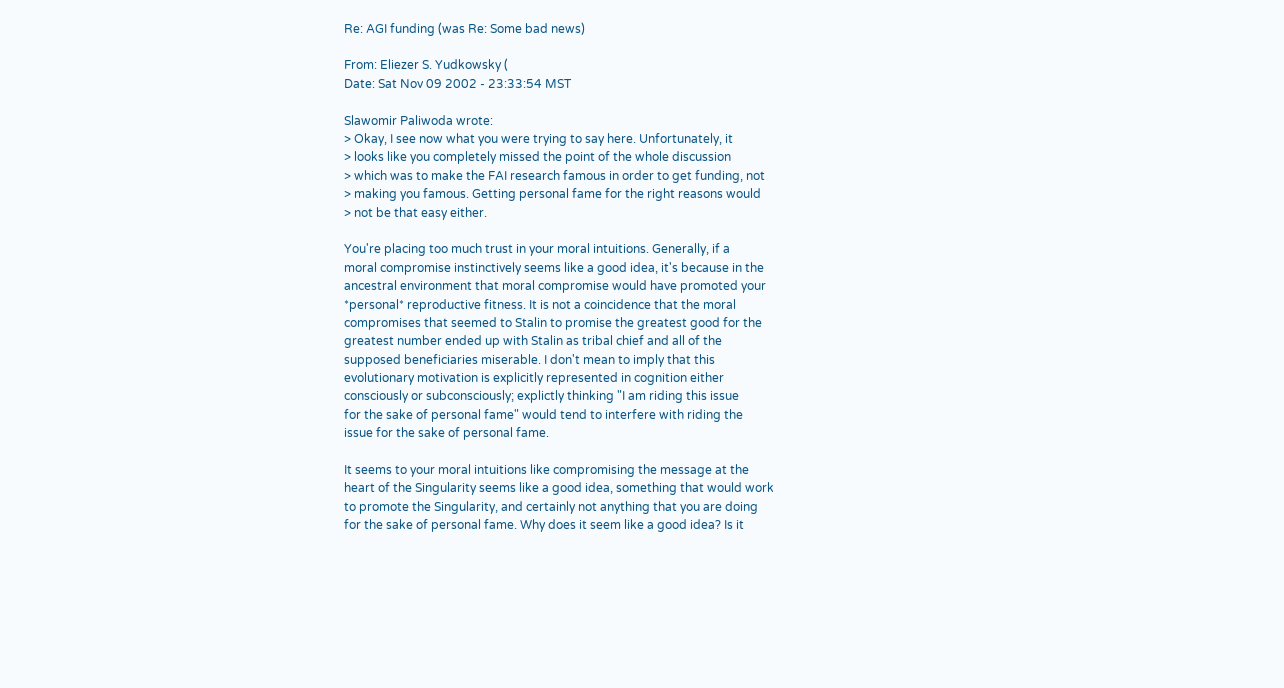Re: AGI funding (was Re: Some bad news)

From: Eliezer S. Yudkowsky (
Date: Sat Nov 09 2002 - 23:33:54 MST

Slawomir Paliwoda wrote:
> Okay, I see now what you were trying to say here. Unfortunately, it
> looks like you completely missed the point of the whole discussion
> which was to make the FAI research famous in order to get funding, not
> making you famous. Getting personal fame for the right reasons would
> not be that easy either.

You're placing too much trust in your moral intuitions. Generally, if a
moral compromise instinctively seems like a good idea, it's because in the
ancestral environment that moral compromise would have promoted your
*personal* reproductive fitness. It is not a coincidence that the moral
compromises that seemed to Stalin to promise the greatest good for the
greatest number ended up with Stalin as tribal chief and all of the
supposed beneficiaries miserable. I don't mean to imply that this
evolutionary motivation is explicitly represented in cognition either
consciously or subconsciously; explictly thinking "I am riding this issue
for the sake of personal fame" would tend to interfere with riding the
issue for the sake of personal fame.

It seems to your moral intuitions like compromising the message at the
heart of the Singularity seems like a good idea, something that would work
to promote the Singularity, and certainly not anything that you are doing
for the sake of personal fame. Why does it seem like a good idea? Is it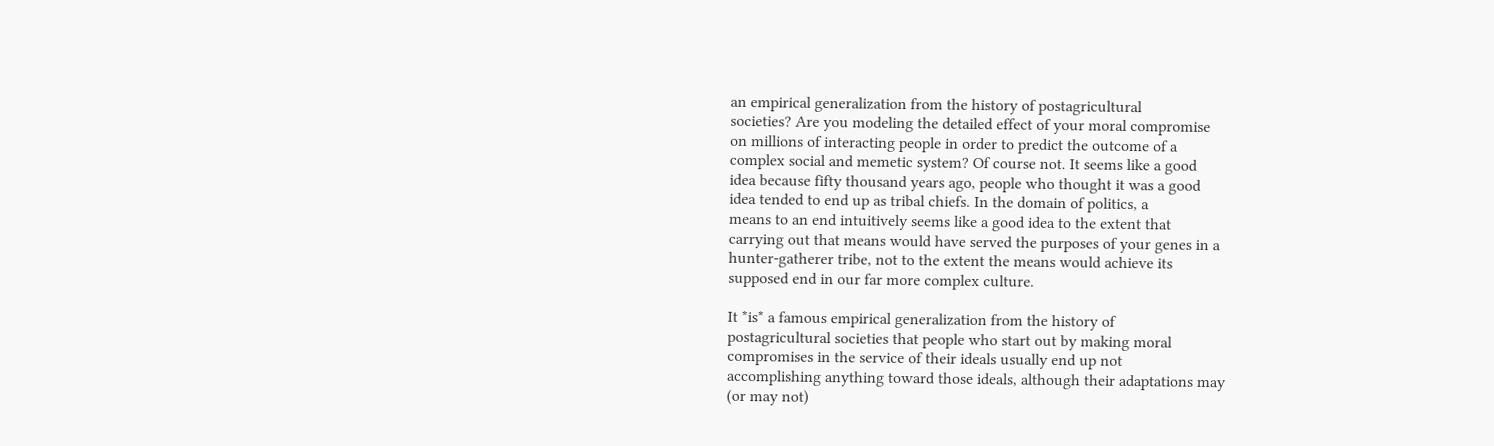an empirical generalization from the history of postagricultural
societies? Are you modeling the detailed effect of your moral compromise
on millions of interacting people in order to predict the outcome of a
complex social and memetic system? Of course not. It seems like a good
idea because fifty thousand years ago, people who thought it was a good
idea tended to end up as tribal chiefs. In the domain of politics, a
means to an end intuitively seems like a good idea to the extent that
carrying out that means would have served the purposes of your genes in a
hunter-gatherer tribe, not to the extent the means would achieve its
supposed end in our far more complex culture.

It *is* a famous empirical generalization from the history of
postagricultural societies that people who start out by making moral
compromises in the service of their ideals usually end up not
accomplishing anything toward those ideals, although their adaptations may
(or may not)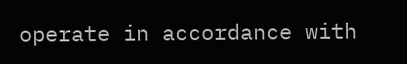operate in accordance with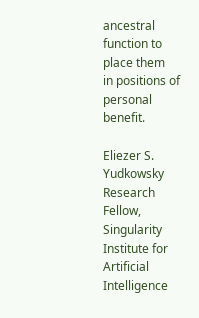ancestral function to place them
in positions of personal benefit.

Eliezer S. Yudkowsky
Research Fellow, Singularity Institute for Artificial Intelligence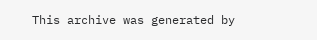This archive was generated by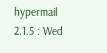hypermail 2.1.5 : Wed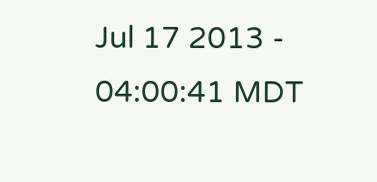Jul 17 2013 - 04:00:41 MDT